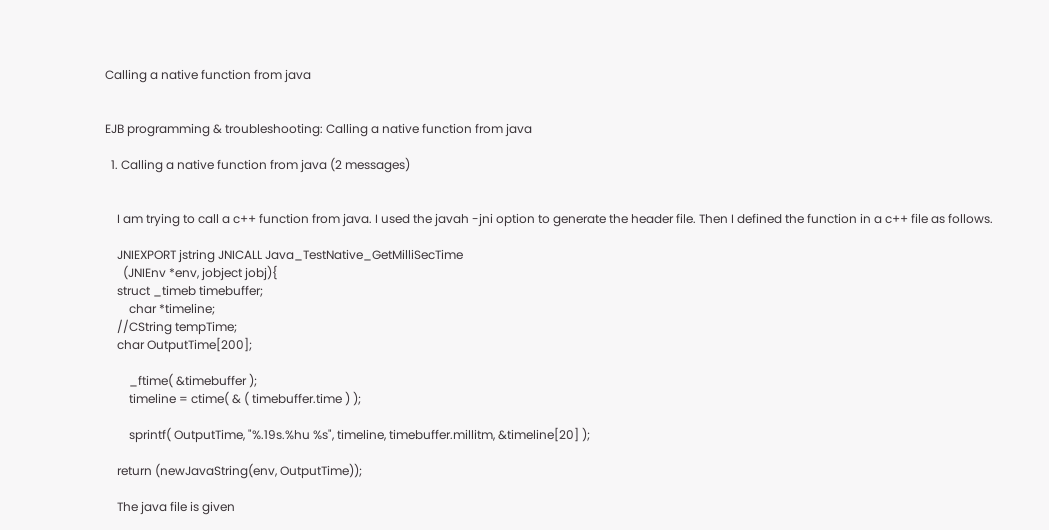Calling a native function from java


EJB programming & troubleshooting: Calling a native function from java

  1. Calling a native function from java (2 messages)


    I am trying to call a c++ function from java. I used the javah -jni option to generate the header file. Then I defined the function in a c++ file as follows.

    JNIEXPORT jstring JNICALL Java_TestNative_GetMilliSecTime
      (JNIEnv *env, jobject jobj){
    struct _timeb timebuffer;
        char *timeline;
    //CString tempTime;
    char OutputTime[200];

        _ftime( &timebuffer );
        timeline = ctime( & ( timebuffer.time ) );

        sprintf( OutputTime, "%.19s.%hu %s", timeline, timebuffer.millitm, &timeline[20] );

    return (newJavaString(env, OutputTime));

    The java file is given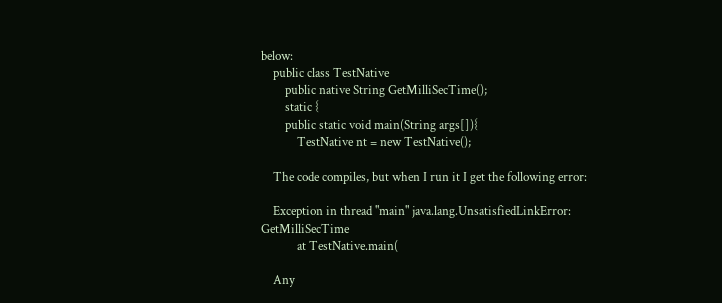below:
    public class TestNative
        public native String GetMilliSecTime();
        static {
        public static void main(String args[]){
            TestNative nt = new TestNative();

    The code compiles, but when I run it I get the following error:

    Exception in thread "main" java.lang.UnsatisfiedLinkError: GetMilliSecTime
            at TestNative.main(

    Any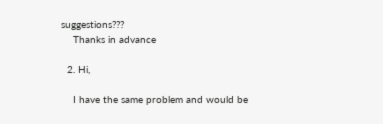suggestions???
    Thanks in advance

  2. Hi,

    I have the same problem and would be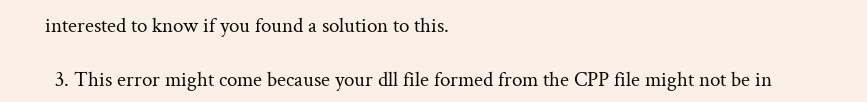interested to know if you found a solution to this.

  3. This error might come because your dll file formed from the CPP file might not be in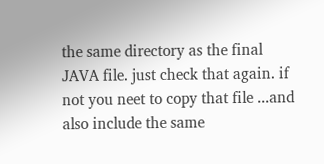the same directory as the final JAVA file. just check that again. if not you neet to copy that file ...and also include the same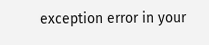exception error in your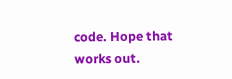code. Hope that works out.